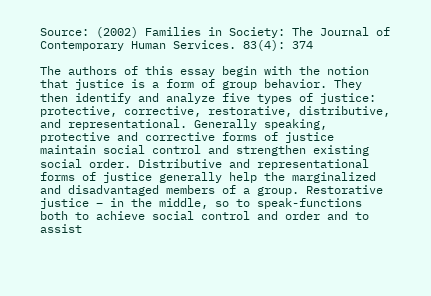Source: (2002) Families in Society: The Journal of Contemporary Human Services. 83(4): 374

The authors of this essay begin with the notion that justice is a form of group behavior. They then identify and analyze five types of justice: protective, corrective, restorative, distributive, and representational. Generally speaking, protective and corrective forms of justice maintain social control and strengthen existing social order. Distributive and representational forms of justice generally help the marginalized and disadvantaged members of a group. Restorative justice – in the middle, so to speak-functions both to achieve social control and order and to assist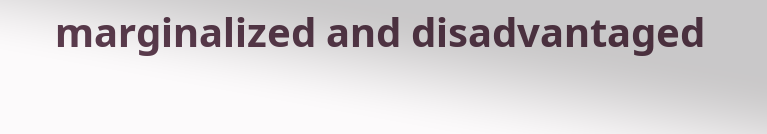marginalized and disadvantaged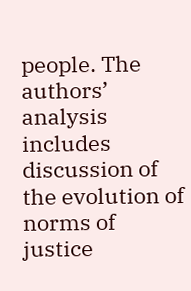people. The authors’ analysis includes discussion of the evolution of norms of justice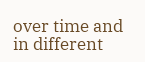over time and in different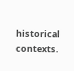historical contexts.